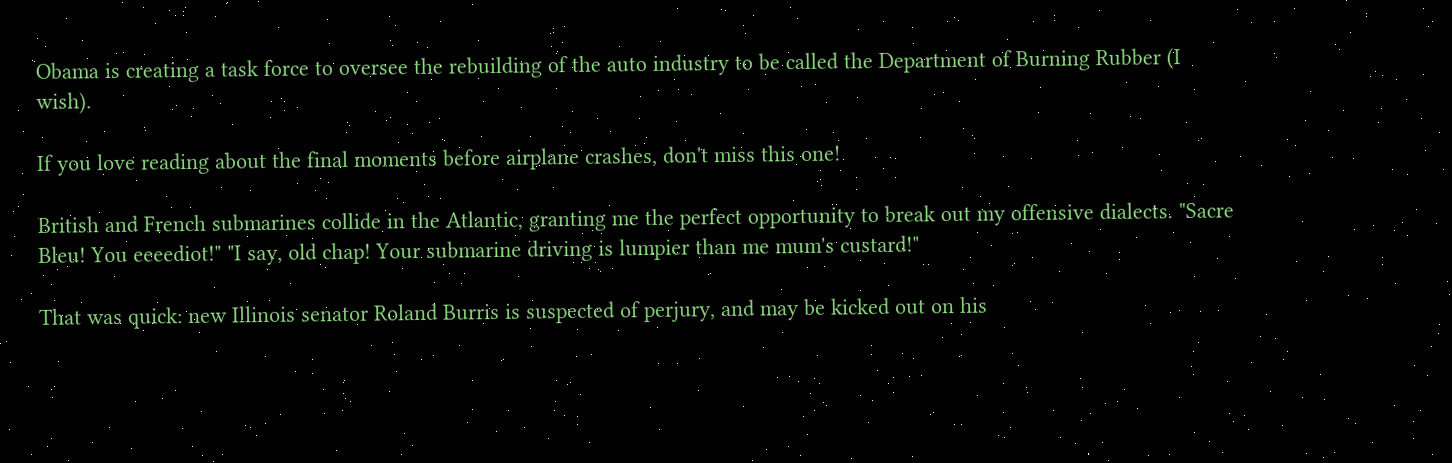Obama is creating a task force to oversee the rebuilding of the auto industry to be called the Department of Burning Rubber (I wish).

If you love reading about the final moments before airplane crashes, don't miss this one!

British and French submarines collide in the Atlantic, granting me the perfect opportunity to break out my offensive dialects. "Sacre Bleu! You eeeediot!" "I say, old chap! Your submarine driving is lumpier than me mum's custard!"

That was quick: new Illinois senator Roland Burris is suspected of perjury, and may be kicked out on his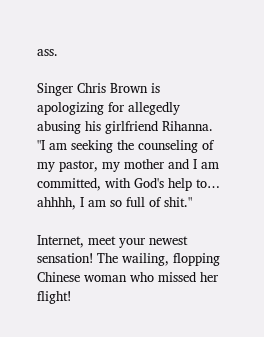ass.

Singer Chris Brown is apologizing for allegedly abusing his girlfriend Rihanna. "I am seeking the counseling of my pastor, my mother and I am committed, with God's help to… ahhhh, I am so full of shit."

Internet, meet your newest sensation! The wailing, flopping Chinese woman who missed her flight!